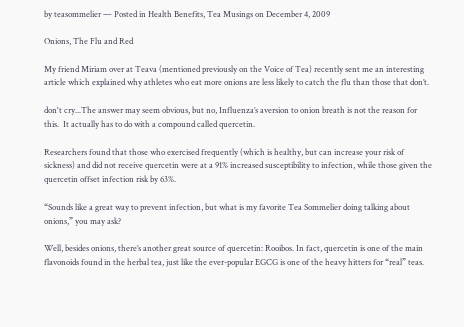by teasommelier — Posted in Health Benefits, Tea Musings on December 4, 2009

Onions, The Flu and Red

My friend Miriam over at Teava (mentioned previously on the Voice of Tea) recently sent me an interesting article which explained why athletes who eat more onions are less likely to catch the flu than those that don’t.

don't cry...The answer may seem obvious, but no, Influenza’s aversion to onion breath is not the reason for this.  It actually has to do with a compound called quercetin.

Researchers found that those who exercised frequently (which is healthy, but can increase your risk of sickness) and did not receive quercetin were at a 91% increased susceptibility to infection, while those given the quercetin offset infection risk by 63%.

“Sounds like a great way to prevent infection, but what is my favorite Tea Sommelier doing talking about onions,” you may ask?

Well, besides onions, there’s another great source of quercetin: Rooibos. In fact, quercetin is one of the main flavonoids found in the herbal tea, just like the ever-popular EGCG is one of the heavy hitters for “real” teas.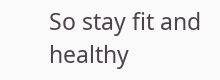So stay fit and healthy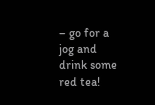– go for a jog and drink some red tea!